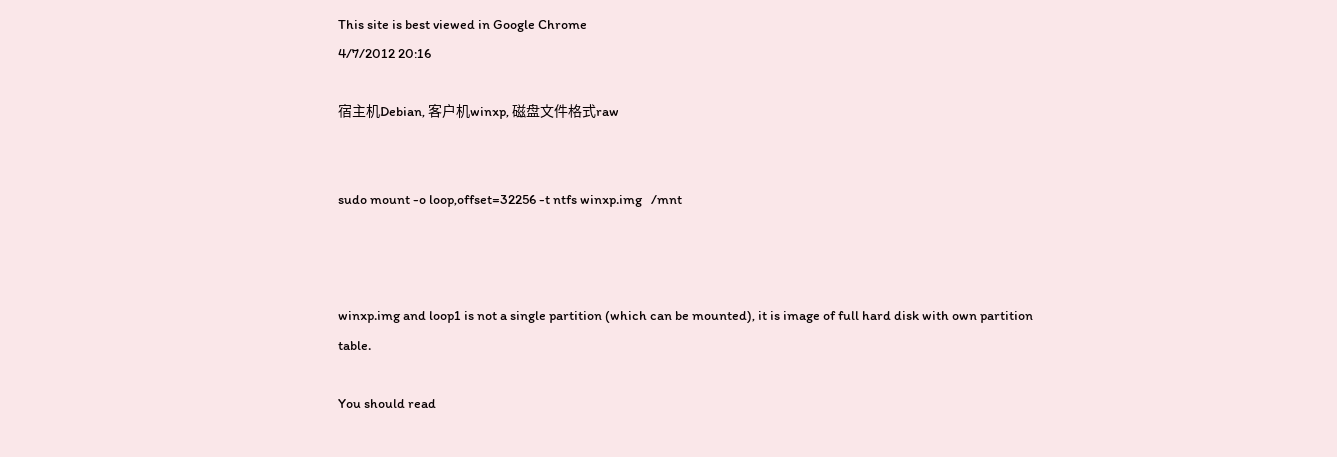This site is best viewed in Google Chrome
4/7/2012 20:16

宿主机Debian, 客户机winxp, 磁盘文件格式raw


sudo mount -o loop,offset=32256 -t ntfs winxp.img   /mnt



winxp.img and loop1 is not a single partition (which can be mounted), it is image of full hard disk with own partition table.

You should read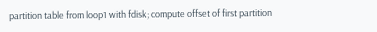partition table from loop1 with fdisk; compute offset of first partition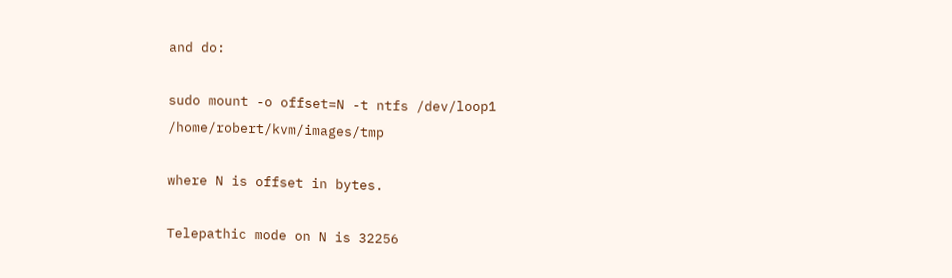and do:

sudo mount -o offset=N -t ntfs /dev/loop1 /home/robert/kvm/images/tmp

where N is offset in bytes.

Telepathic mode on N is 32256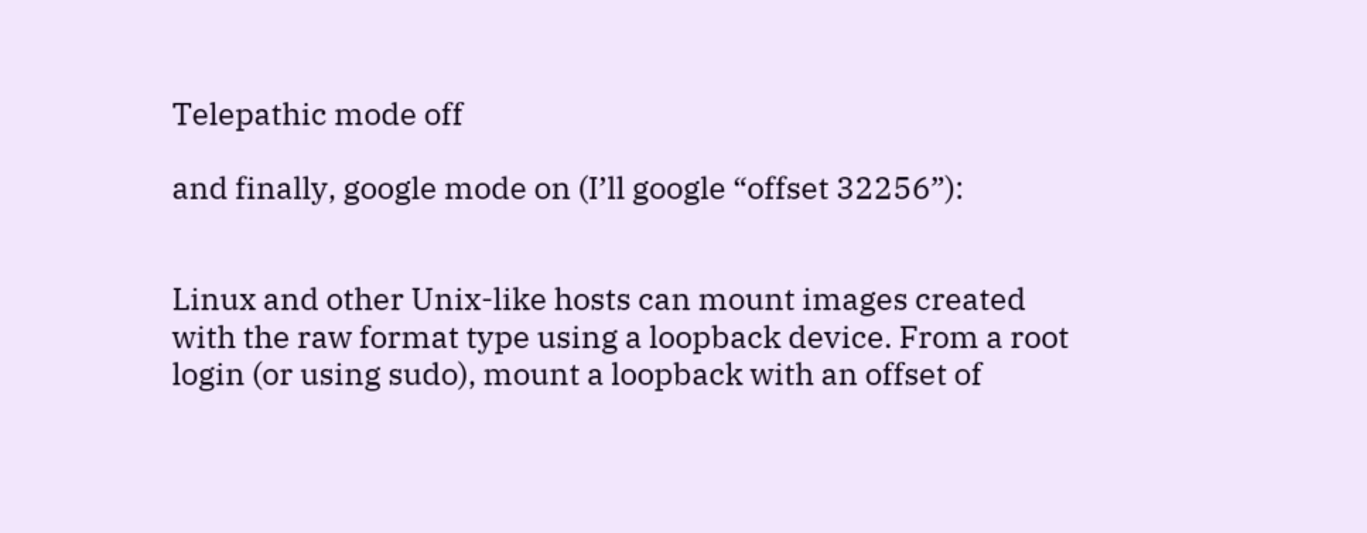Telepathic mode off

and finally, google mode on (I’ll google “offset 32256”):


Linux and other Unix-like hosts can mount images created with the raw format type using a loopback device. From a root login (or using sudo), mount a loopback with an offset of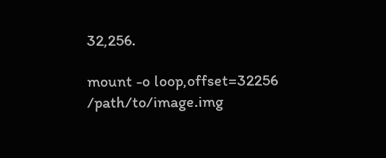32,256.

mount -o loop,offset=32256 /path/to/image.img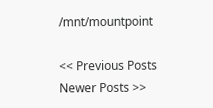/mnt/mountpoint

<< Previous Posts Newer Posts >>